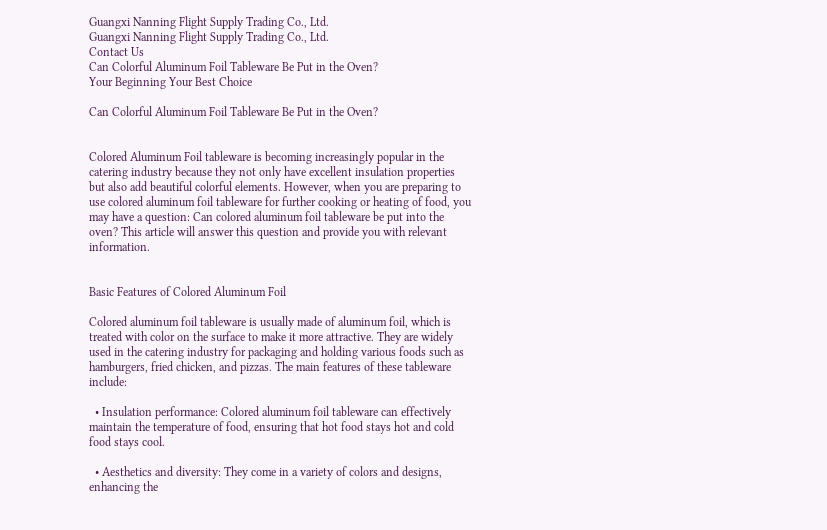Guangxi Nanning Flight Supply Trading Co., Ltd.
Guangxi Nanning Flight Supply Trading Co., Ltd.
Contact Us
Can Colorful Aluminum Foil Tableware Be Put in the Oven?
Your Beginning Your Best Choice

Can Colorful Aluminum Foil Tableware Be Put in the Oven?


Colored Aluminum Foil tableware is becoming increasingly popular in the catering industry because they not only have excellent insulation properties but also add beautiful colorful elements. However, when you are preparing to use colored aluminum foil tableware for further cooking or heating of food, you may have a question: Can colored aluminum foil tableware be put into the oven? This article will answer this question and provide you with relevant information.


Basic Features of Colored Aluminum Foil

Colored aluminum foil tableware is usually made of aluminum foil, which is treated with color on the surface to make it more attractive. They are widely used in the catering industry for packaging and holding various foods such as hamburgers, fried chicken, and pizzas. The main features of these tableware include:

  • Insulation performance: Colored aluminum foil tableware can effectively maintain the temperature of food, ensuring that hot food stays hot and cold food stays cool.

  • Aesthetics and diversity: They come in a variety of colors and designs, enhancing the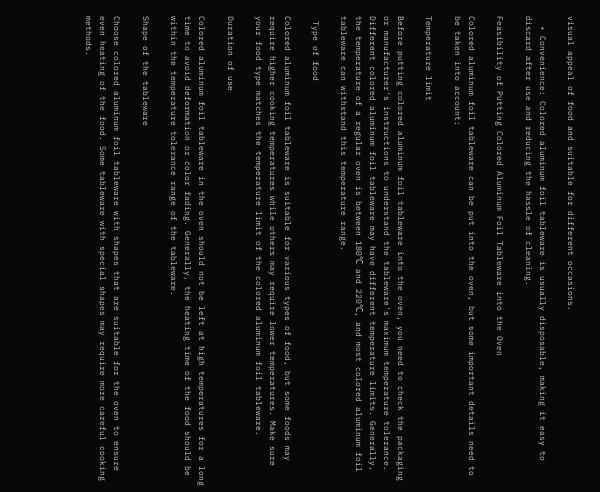visual appeal of food and suitable for different occasions.

  • Convenience: Colored aluminum foil tableware is usually disposable, making it easy to discard after use and reducing the hassle of cleaning.

Feasibility of Putting Colored Aluminum Foil Tableware into the Oven

Colored aluminum foil tableware can be put into the oven, but some important details need to be taken into account:

Temperature limit

Before putting colored aluminum foil tableware into the oven, you need to check the packaging or manufacturer's instructions to understand the tableware's maximum temperature tolerance. Different colored aluminum foil tableware may have different temperature limits. Generally, the temperature of a regular oven is between 180℃ and 220℃, and most colored aluminum foil tableware can withstand this temperature range.

 Type of food

Colored aluminum foil tableware is suitable for various types of food, but some foods may require higher cooking temperatures while others may require lower temperatures. Make sure your food type matches the temperature limit of the colored aluminum foil tableware.

Duration of use

Colored aluminum foil tableware in the oven should not be left at high temperatures for a long time to avoid deformation or color fading. Generally, the heating time of the food should be within the temperature tolerance range of the tableware.

Shape of the tableware

Choose colored aluminum foil tableware with shapes that are suitable for the oven to ensure even heating of the food. Some tableware with special shapes may require more careful cooking methods.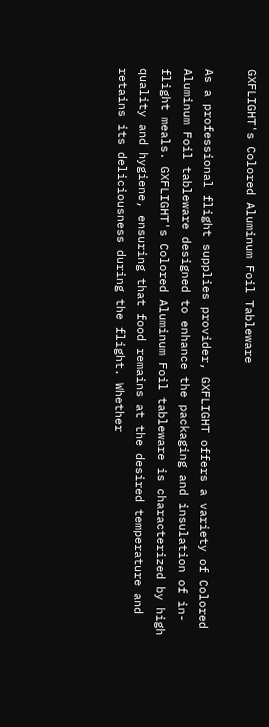GXFLIGHT's Colored Aluminum Foil Tableware

As a professional flight supplies provider, GXFLIGHT offers a variety of Colored Aluminum Foil tableware designed to enhance the packaging and insulation of in-flight meals. GXFLIGHT's Colored Aluminum Foil tableware is characterized by high quality and hygiene, ensuring that food remains at the desired temperature and retains its deliciousness during the flight. Whether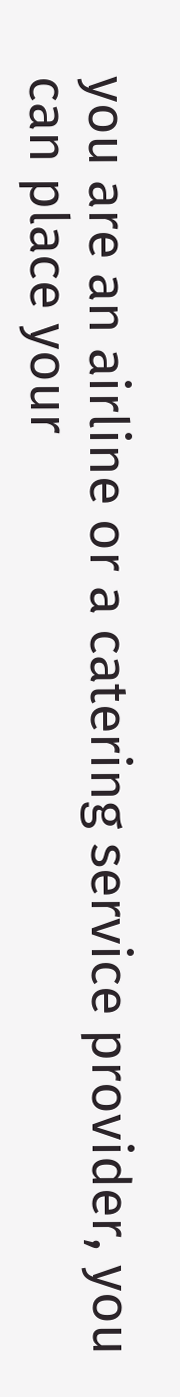you are an airline or a catering service provider, you can place your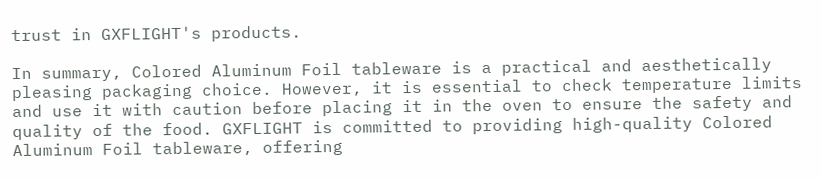trust in GXFLIGHT's products.

In summary, Colored Aluminum Foil tableware is a practical and aesthetically pleasing packaging choice. However, it is essential to check temperature limits and use it with caution before placing it in the oven to ensure the safety and quality of the food. GXFLIGHT is committed to providing high-quality Colored Aluminum Foil tableware, offering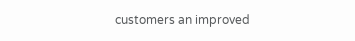customers an improved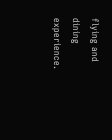flying and dining experience.